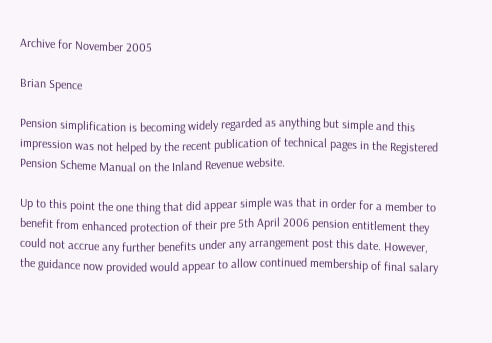Archive for November 2005

Brian Spence

Pension simplification is becoming widely regarded as anything but simple and this impression was not helped by the recent publication of technical pages in the Registered Pension Scheme Manual on the Inland Revenue website.

Up to this point the one thing that did appear simple was that in order for a member to benefit from enhanced protection of their pre 5th April 2006 pension entitlement they could not accrue any further benefits under any arrangement post this date. However, the guidance now provided would appear to allow continued membership of final salary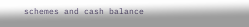schemes and cash balance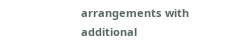arrangements with additional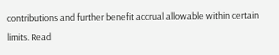contributions and further benefit accrual allowable within certain limits. Read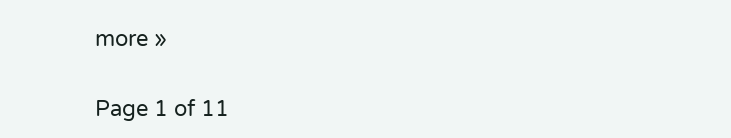more »

Page 1 of 11